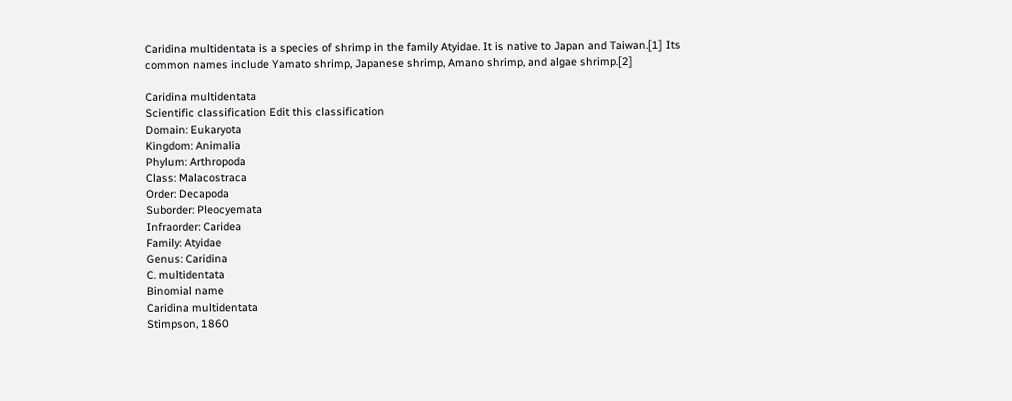Caridina multidentata is a species of shrimp in the family Atyidae. It is native to Japan and Taiwan.[1] Its common names include Yamato shrimp, Japanese shrimp, Amano shrimp, and algae shrimp.[2]

Caridina multidentata
Scientific classification Edit this classification
Domain: Eukaryota
Kingdom: Animalia
Phylum: Arthropoda
Class: Malacostraca
Order: Decapoda
Suborder: Pleocyemata
Infraorder: Caridea
Family: Atyidae
Genus: Caridina
C. multidentata
Binomial name
Caridina multidentata
Stimpson, 1860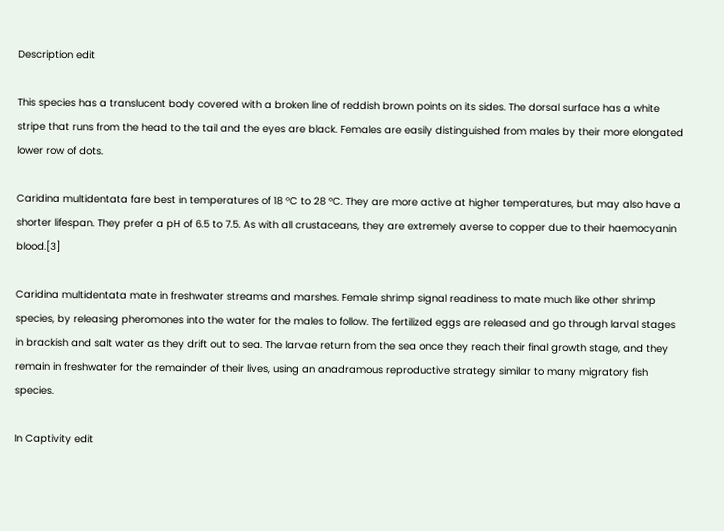Description edit

This species has a translucent body covered with a broken line of reddish brown points on its sides. The dorsal surface has a white stripe that runs from the head to the tail and the eyes are black. Females are easily distinguished from males by their more elongated lower row of dots.

Caridina multidentata fare best in temperatures of 18 °C to 28 °C. They are more active at higher temperatures, but may also have a shorter lifespan. They prefer a pH of 6.5 to 7.5. As with all crustaceans, they are extremely averse to copper due to their haemocyanin blood.[3]

Caridina multidentata mate in freshwater streams and marshes. Female shrimp signal readiness to mate much like other shrimp species, by releasing pheromones into the water for the males to follow. The fertilized eggs are released and go through larval stages in brackish and salt water as they drift out to sea. The larvae return from the sea once they reach their final growth stage, and they remain in freshwater for the remainder of their lives, using an anadramous reproductive strategy similar to many migratory fish species.

In Captivity edit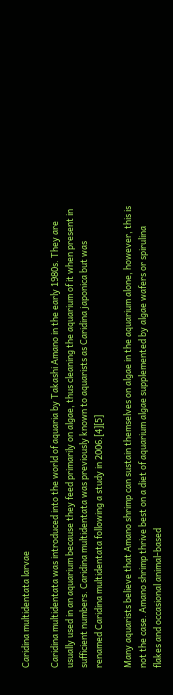Caridina multidentata larvae

Caridina multidentata was introduced into the world of aquaria by Takashi Amano in the early 1980s. They are usually used in an aquarium because they feed primarily on algae, thus cleaning the aquarium of it when present in sufficient numbers. Caridina multidentata was previously known to aquarists as Caridina japonica but was renamed Caridina multidentata following a study in 2006.[4][5]

Many aquarists believe that Amano shrimp can sustain themselves on algae in the aquarium alone, however, this is not the case. Amano shrimp thrive best on a diet of aquarium algae supplemented by algae wafers or spirulina flakes and occasional animal-based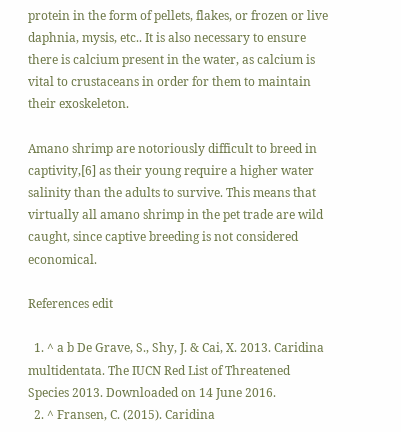protein in the form of pellets, flakes, or frozen or live daphnia, mysis, etc.. It is also necessary to ensure there is calcium present in the water, as calcium is vital to crustaceans in order for them to maintain their exoskeleton.

Amano shrimp are notoriously difficult to breed in captivity,[6] as their young require a higher water salinity than the adults to survive. This means that virtually all amano shrimp in the pet trade are wild caught, since captive breeding is not considered economical.

References edit

  1. ^ a b De Grave, S., Shy, J. & Cai, X. 2013. Caridina multidentata. The IUCN Red List of Threatened Species 2013. Downloaded on 14 June 2016.
  2. ^ Fransen, C. (2015). Caridina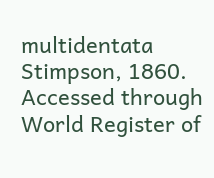multidentata Stimpson, 1860. Accessed through World Register of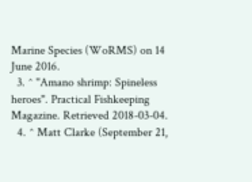Marine Species (WoRMS) on 14 June 2016.
  3. ^ "Amano shrimp: Spineless heroes". Practical Fishkeeping Magazine. Retrieved 2018-03-04.
  4. ^ Matt Clarke (September 21,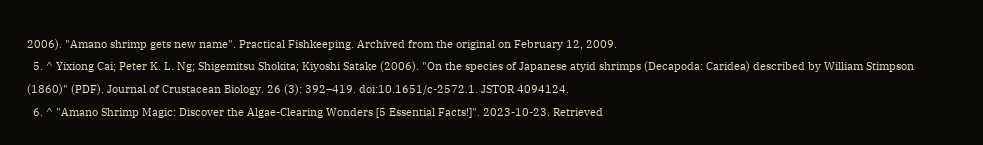2006). "Amano shrimp gets new name". Practical Fishkeeping. Archived from the original on February 12, 2009.
  5. ^ Yixiong Cai; Peter K. L. Ng; Shigemitsu Shokita; Kiyoshi Satake (2006). "On the species of Japanese atyid shrimps (Decapoda: Caridea) described by William Stimpson (1860)" (PDF). Journal of Crustacean Biology. 26 (3): 392–419. doi:10.1651/c-2572.1. JSTOR 4094124.
  6. ^ "Amano Shrimp Magic: Discover the Algae-Clearing Wonders [5 Essential Facts!]". 2023-10-23. Retrieved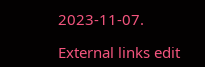2023-11-07.

External links edit